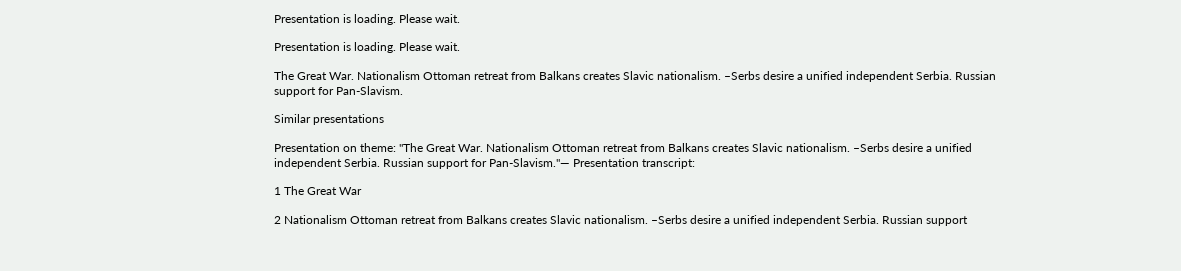Presentation is loading. Please wait.

Presentation is loading. Please wait.

The Great War. Nationalism Ottoman retreat from Balkans creates Slavic nationalism. –Serbs desire a unified independent Serbia. Russian support for Pan-Slavism.

Similar presentations

Presentation on theme: "The Great War. Nationalism Ottoman retreat from Balkans creates Slavic nationalism. –Serbs desire a unified independent Serbia. Russian support for Pan-Slavism."— Presentation transcript:

1 The Great War

2 Nationalism Ottoman retreat from Balkans creates Slavic nationalism. –Serbs desire a unified independent Serbia. Russian support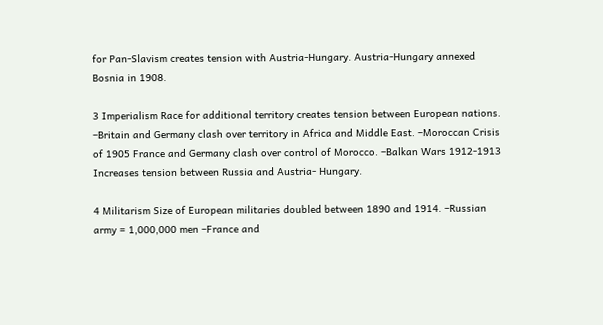for Pan-Slavism creates tension with Austria-Hungary. Austria-Hungary annexed Bosnia in 1908.

3 Imperialism Race for additional territory creates tension between European nations. –Britain and Germany clash over territory in Africa and Middle East. –Moroccan Crisis of 1905 France and Germany clash over control of Morocco. –Balkan Wars 1912-1913 Increases tension between Russia and Austria- Hungary.

4 Militarism Size of European militaries doubled between 1890 and 1914. –Russian army = 1,000,000 men –France and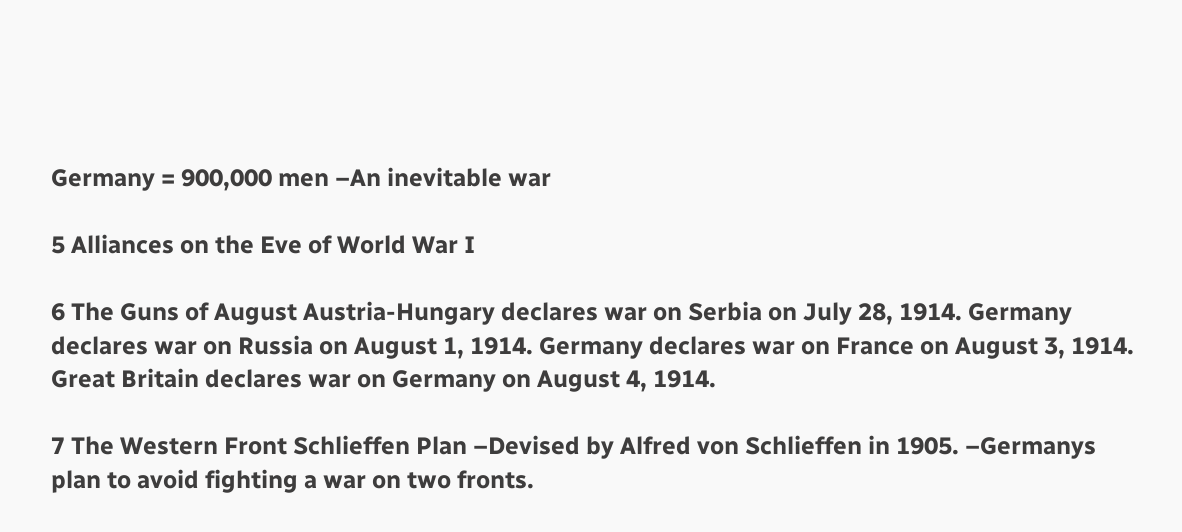Germany = 900,000 men –An inevitable war

5 Alliances on the Eve of World War I

6 The Guns of August Austria-Hungary declares war on Serbia on July 28, 1914. Germany declares war on Russia on August 1, 1914. Germany declares war on France on August 3, 1914. Great Britain declares war on Germany on August 4, 1914.

7 The Western Front Schlieffen Plan –Devised by Alfred von Schlieffen in 1905. –Germanys plan to avoid fighting a war on two fronts.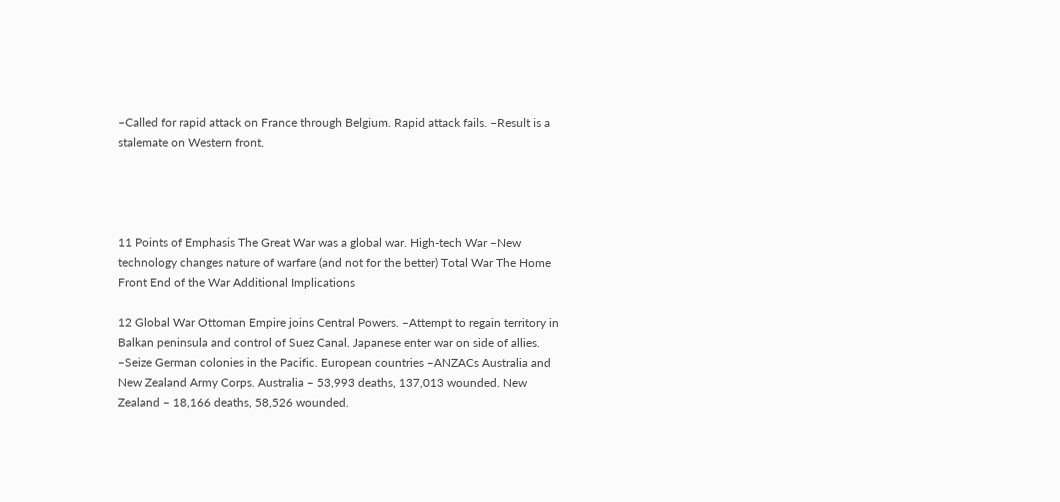–Called for rapid attack on France through Belgium. Rapid attack fails. –Result is a stalemate on Western front.




11 Points of Emphasis The Great War was a global war. High-tech War –New technology changes nature of warfare (and not for the better) Total War The Home Front End of the War Additional Implications

12 Global War Ottoman Empire joins Central Powers. –Attempt to regain territory in Balkan peninsula and control of Suez Canal. Japanese enter war on side of allies. –Seize German colonies in the Pacific. European countries –ANZACs Australia and New Zealand Army Corps. Australia – 53,993 deaths, 137,013 wounded. New Zealand – 18,166 deaths, 58,526 wounded.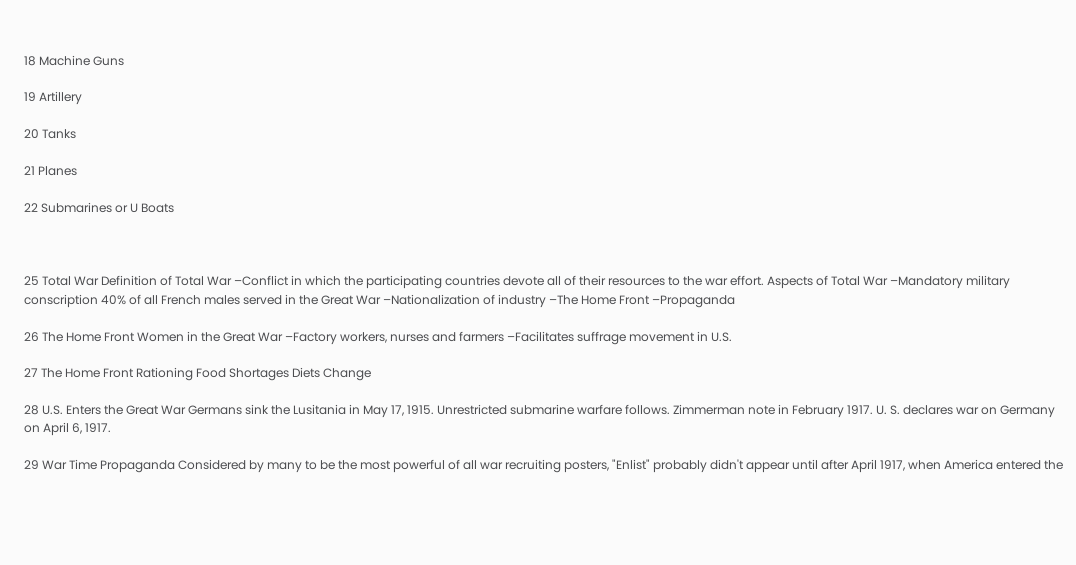18 Machine Guns

19 Artillery

20 Tanks

21 Planes

22 Submarines or U Boats



25 Total War Definition of Total War –Conflict in which the participating countries devote all of their resources to the war effort. Aspects of Total War –Mandatory military conscription 40% of all French males served in the Great War –Nationalization of industry –The Home Front –Propaganda

26 The Home Front Women in the Great War –Factory workers, nurses and farmers –Facilitates suffrage movement in U.S.

27 The Home Front Rationing Food Shortages Diets Change

28 U.S. Enters the Great War Germans sink the Lusitania in May 17, 1915. Unrestricted submarine warfare follows. Zimmerman note in February 1917. U. S. declares war on Germany on April 6, 1917.

29 War Time Propaganda Considered by many to be the most powerful of all war recruiting posters, "Enlist" probably didn't appear until after April 1917, when America entered the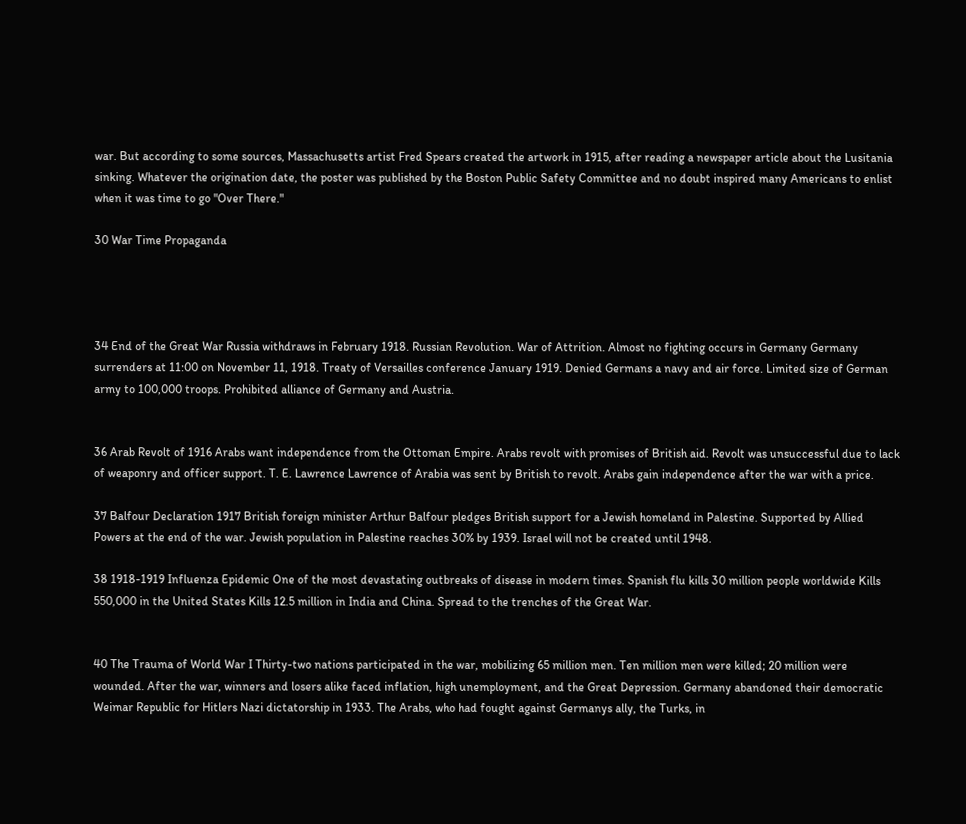war. But according to some sources, Massachusetts artist Fred Spears created the artwork in 1915, after reading a newspaper article about the Lusitania sinking. Whatever the origination date, the poster was published by the Boston Public Safety Committee and no doubt inspired many Americans to enlist when it was time to go "Over There."

30 War Time Propaganda




34 End of the Great War Russia withdraws in February 1918. Russian Revolution. War of Attrition. Almost no fighting occurs in Germany Germany surrenders at 11:00 on November 11, 1918. Treaty of Versailles conference January 1919. Denied Germans a navy and air force. Limited size of German army to 100,000 troops. Prohibited alliance of Germany and Austria.


36 Arab Revolt of 1916 Arabs want independence from the Ottoman Empire. Arabs revolt with promises of British aid. Revolt was unsuccessful due to lack of weaponry and officer support. T. E. Lawrence Lawrence of Arabia was sent by British to revolt. Arabs gain independence after the war with a price.

37 Balfour Declaration 1917 British foreign minister Arthur Balfour pledges British support for a Jewish homeland in Palestine. Supported by Allied Powers at the end of the war. Jewish population in Palestine reaches 30% by 1939. Israel will not be created until 1948.

38 1918-1919 Influenza Epidemic One of the most devastating outbreaks of disease in modern times. Spanish flu kills 30 million people worldwide Kills 550,000 in the United States Kills 12.5 million in India and China. Spread to the trenches of the Great War.


40 The Trauma of World War I Thirty-two nations participated in the war, mobilizing 65 million men. Ten million men were killed; 20 million were wounded. After the war, winners and losers alike faced inflation, high unemployment, and the Great Depression. Germany abandoned their democratic Weimar Republic for Hitlers Nazi dictatorship in 1933. The Arabs, who had fought against Germanys ally, the Turks, in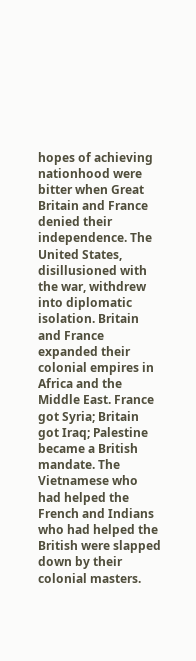hopes of achieving nationhood were bitter when Great Britain and France denied their independence. The United States, disillusioned with the war, withdrew into diplomatic isolation. Britain and France expanded their colonial empires in Africa and the Middle East. France got Syria; Britain got Iraq; Palestine became a British mandate. The Vietnamese who had helped the French and Indians who had helped the British were slapped down by their colonial masters.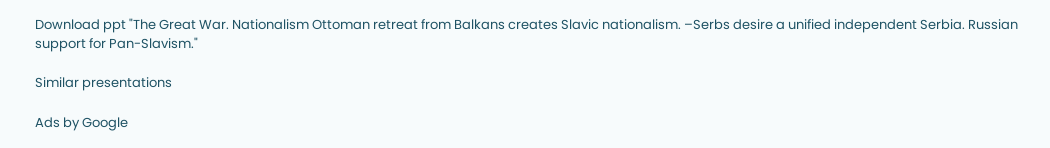Download ppt "The Great War. Nationalism Ottoman retreat from Balkans creates Slavic nationalism. –Serbs desire a unified independent Serbia. Russian support for Pan-Slavism."

Similar presentations

Ads by Google